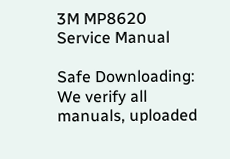3M MP8620 Service Manual

Safe Downloading: We verify all manuals, uploaded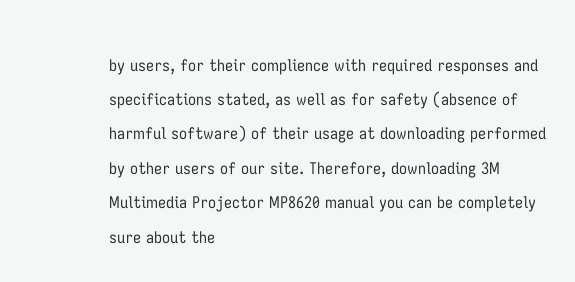by users, for their complience with required responses and specifications stated, as well as for safety (absence of harmful software) of their usage at downloading performed by other users of our site. Therefore, downloading 3M Multimedia Projector MP8620 manual you can be completely sure about the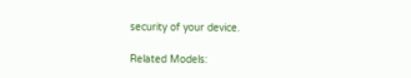security of your device.

Related Models: